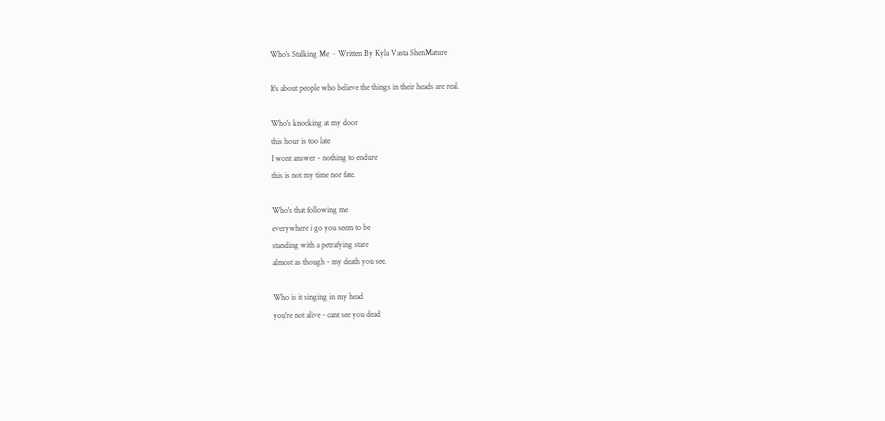Who's Stalking Me ~ Written By Kyla Vasta ShenMature

It's about people who believe the things in their heads are real.

Who's knocking at my door
this hour is too late
I wont answer - nothing to endure
this is not my time nor fate.

Who's that following me
everywhere i go you seem to be
standing with a petrafying stare
almost as though - my death you see.

Who is it singing in my head
you're not alive - cant see you dead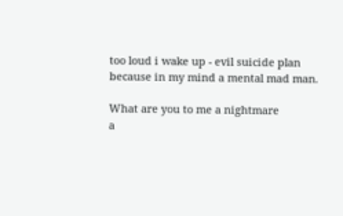too loud i wake up - evil suicide plan
because in my mind a mental mad man.

What are you to me a nightmare
a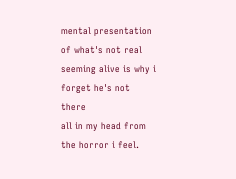mental presentation of what's not real
seeming alive is why i forget he's not there
all in my head from the horror i feel.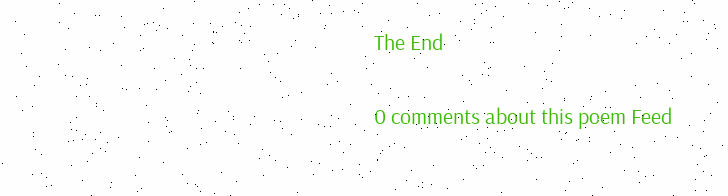The End

0 comments about this poem Feed